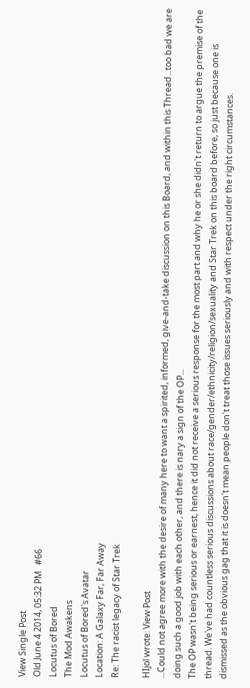View Single Post
Old June 4 2014, 05:32 PM   #66
Locutus of Bored
The Mod Awakens
Locutus of Bored's Avatar
Location: A Galaxy Far, Far Away
Re: The racist legacy of Star Trek

HIjol wrote: View Post
...Could not agree more with the desire of many here to want a spirited, informed, give-and-take discussion on this Board, and within this Thread...too bad we are doing such a good job with each other, and there is nary a sign of the OP...
The OP wasn't being serious or earnest, hence it did not receive a serious response for the most part and why he or she didn't return to argue the premise of the thread. We've had countless serious discussions about race/gender/ethnicity/religion/sexuality and Star Trek on this board before, so just because one is dismissed as the obvious gag that it is doesn't mean people don't treat those issues seriously and with respect under the right circumstances.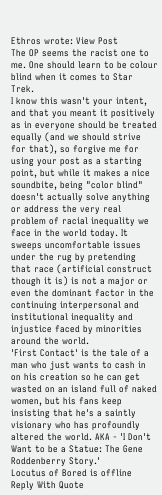Ethros wrote: View Post
The OP seems the racist one to me. One should learn to be colour blind when it comes to Star Trek.
I know this wasn't your intent, and that you meant it positively as in everyone should be treated equally (and we should strive for that), so forgive me for using your post as a starting point, but while it makes a nice soundbite, being "color blind" doesn't actually solve anything or address the very real problem of racial inequality we face in the world today. It sweeps uncomfortable issues under the rug by pretending that race (artificial construct though it is) is not a major or even the dominant factor in the continuing interpersonal and institutional inequality and injustice faced by minorities around the world.
'First Contact' is the tale of a man who just wants to cash in on his creation so he can get wasted on an island full of naked women, but his fans keep insisting that he's a saintly visionary who has profoundly altered the world. AKA - 'I Don't Want to be a Statue: The Gene Roddenberry Story.'
Locutus of Bored is offline   Reply With Quote